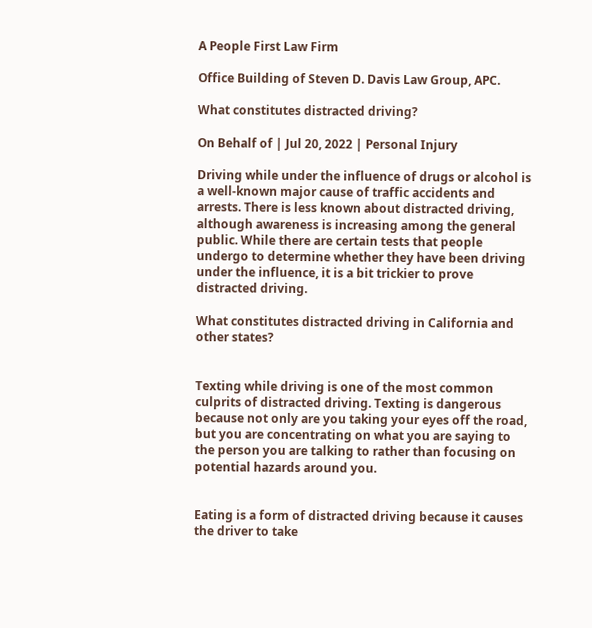A People First Law Firm

Office Building of Steven D. Davis Law Group, APC.

What constitutes distracted driving?

On Behalf of | Jul 20, 2022 | Personal Injury

Driving while under the influence of drugs or alcohol is a well-known major cause of traffic accidents and arrests. There is less known about distracted driving, although awareness is increasing among the general public. While there are certain tests that people undergo to determine whether they have been driving under the influence, it is a bit trickier to prove distracted driving.

What constitutes distracted driving in California and other states?


Texting while driving is one of the most common culprits of distracted driving. Texting is dangerous because not only are you taking your eyes off the road, but you are concentrating on what you are saying to the person you are talking to rather than focusing on potential hazards around you.


Eating is a form of distracted driving because it causes the driver to take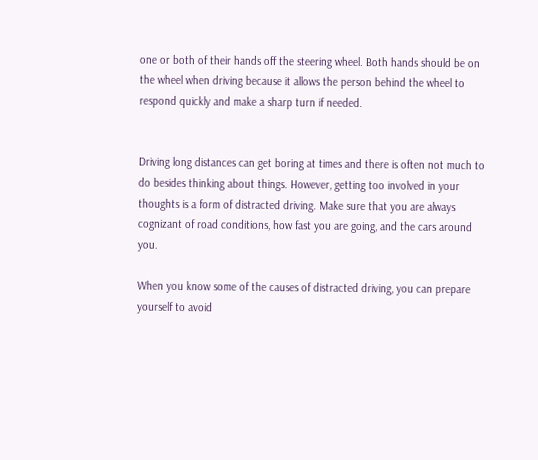one or both of their hands off the steering wheel. Both hands should be on the wheel when driving because it allows the person behind the wheel to respond quickly and make a sharp turn if needed.


Driving long distances can get boring at times and there is often not much to do besides thinking about things. However, getting too involved in your thoughts is a form of distracted driving. Make sure that you are always cognizant of road conditions, how fast you are going, and the cars around you.

When you know some of the causes of distracted driving, you can prepare yourself to avoid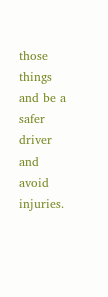those things and be a safer driver and avoid injuries.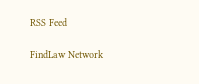RSS Feed

FindLaw Network